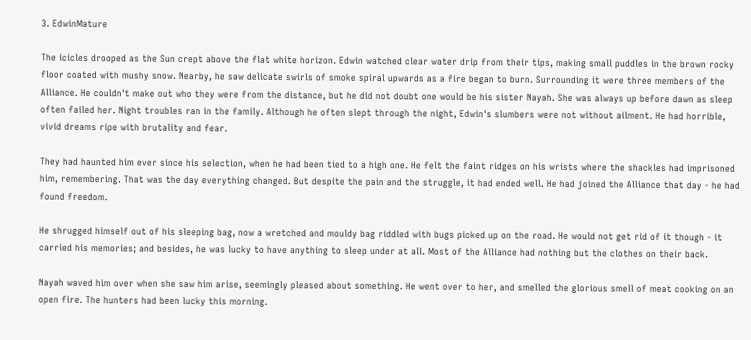3. EdwinMature

The icicles drooped as the Sun crept above the flat white horizon. Edwin watched clear water drip from their tips, making small puddles in the brown rocky floor coated with mushy snow. Nearby, he saw delicate swirls of smoke spiral upwards as a fire began to burn. Surrounding it were three members of the Alliance. He couldn't make out who they were from the distance, but he did not doubt one would be his sister Nayah. She was always up before dawn as sleep often failed her. Night troubles ran in the family. Although he often slept through the night, Edwin's slumbers were not without ailment. He had horrible, vivid dreams ripe with brutality and fear.

They had haunted him ever since his selection, when he had been tied to a high one. He felt the faint ridges on his wrists where the shackles had imprisoned him, remembering. That was the day everything changed. But despite the pain and the struggle, it had ended well. He had joined the Alliance that day - he had found freedom.

He shrugged himself out of his sleeping bag, now a wretched and mouldy bag riddled with bugs picked up on the road. He would not get rid of it though - it carried his memories; and besides, he was lucky to have anything to sleep under at all. Most of the Alliance had nothing but the clothes on their back.

Nayah waved him over when she saw him arise, seemingly pleased about something. He went over to her, and smelled the glorious smell of meat cooking on an open fire. The hunters had been lucky this morning.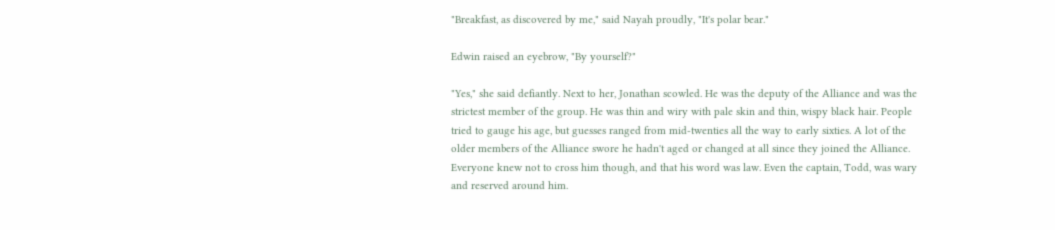"Breakfast, as discovered by me," said Nayah proudly, "It's polar bear."

Edwin raised an eyebrow, "By yourself?"

"Yes," she said defiantly. Next to her, Jonathan scowled. He was the deputy of the Alliance and was the strictest member of the group. He was thin and wiry with pale skin and thin, wispy black hair. People tried to gauge his age, but guesses ranged from mid-twenties all the way to early sixties. A lot of the older members of the Alliance swore he hadn't aged or changed at all since they joined the Alliance. Everyone knew not to cross him though, and that his word was law. Even the captain, Todd, was wary and reserved around him.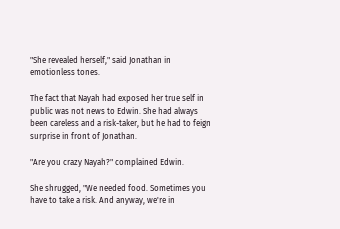"She revealed herself," said Jonathan in emotionless tones.

The fact that Nayah had exposed her true self in public was not news to Edwin. She had always been careless and a risk-taker, but he had to feign surprise in front of Jonathan.

"Are you crazy Nayah?" complained Edwin.

She shrugged, "We needed food. Sometimes you have to take a risk. And anyway, we're in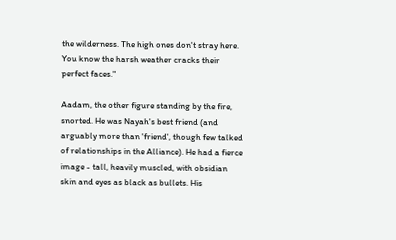the wilderness. The high ones don't stray here. You know the harsh weather cracks their perfect faces."

Aadam, the other figure standing by the fire, snorted. He was Nayah's best friend (and arguably more than 'friend', though few talked of relationships in the Alliance). He had a fierce image - tall, heavily muscled, with obsidian skin and eyes as black as bullets. His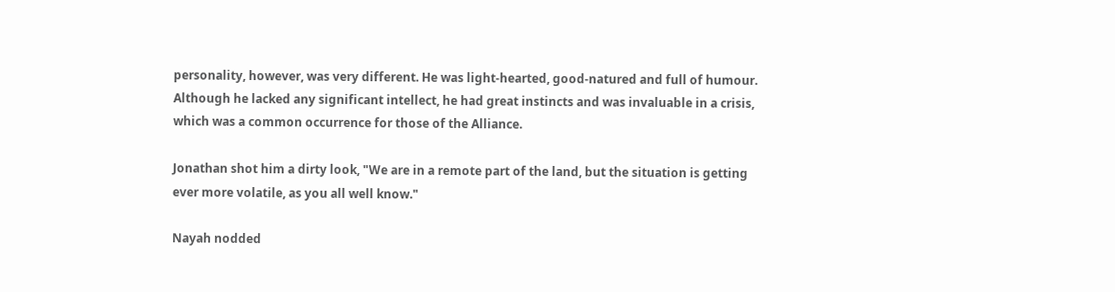personality, however, was very different. He was light-hearted, good-natured and full of humour. Although he lacked any significant intellect, he had great instincts and was invaluable in a crisis, which was a common occurrence for those of the Alliance.

Jonathan shot him a dirty look, "We are in a remote part of the land, but the situation is getting ever more volatile, as you all well know."

Nayah nodded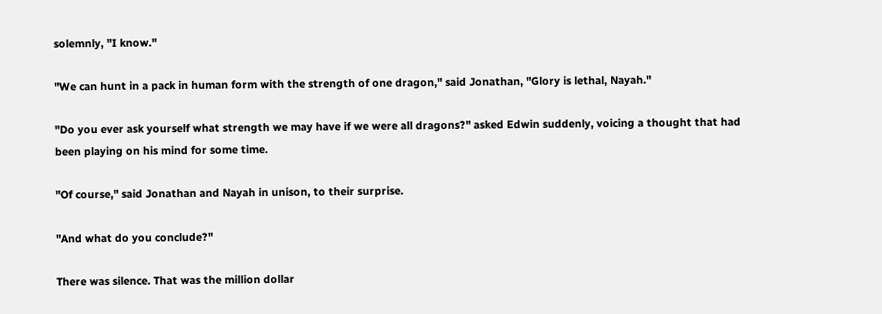solemnly, "I know."

"We can hunt in a pack in human form with the strength of one dragon," said Jonathan, "Glory is lethal, Nayah."

"Do you ever ask yourself what strength we may have if we were all dragons?" asked Edwin suddenly, voicing a thought that had been playing on his mind for some time.

"Of course," said Jonathan and Nayah in unison, to their surprise.

"And what do you conclude?"

There was silence. That was the million dollar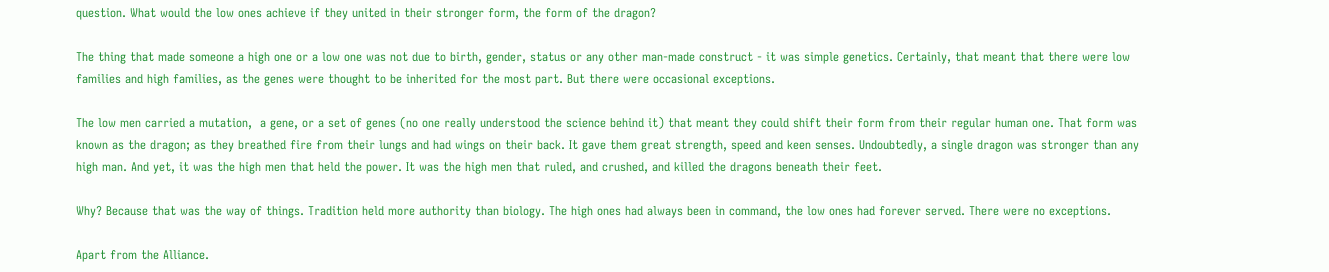question. What would the low ones achieve if they united in their stronger form, the form of the dragon?

The thing that made someone a high one or a low one was not due to birth, gender, status or any other man-made construct - it was simple genetics. Certainly, that meant that there were low families and high families, as the genes were thought to be inherited for the most part. But there were occasional exceptions.

The low men carried a mutation,  a gene, or a set of genes (no one really understood the science behind it) that meant they could shift their form from their regular human one. That form was known as the dragon; as they breathed fire from their lungs and had wings on their back. It gave them great strength, speed and keen senses. Undoubtedly, a single dragon was stronger than any high man. And yet, it was the high men that held the power. It was the high men that ruled, and crushed, and killed the dragons beneath their feet.

Why? Because that was the way of things. Tradition held more authority than biology. The high ones had always been in command, the low ones had forever served. There were no exceptions.

Apart from the Alliance.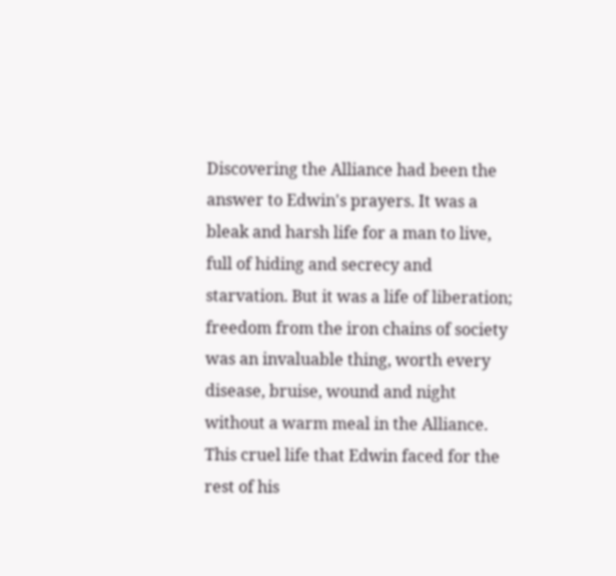Discovering the Alliance had been the answer to Edwin's prayers. It was a bleak and harsh life for a man to live, full of hiding and secrecy and starvation. But it was a life of liberation; freedom from the iron chains of society was an invaluable thing, worth every disease, bruise, wound and night without a warm meal in the Alliance. This cruel life that Edwin faced for the rest of his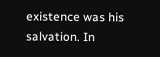existence was his salvation. In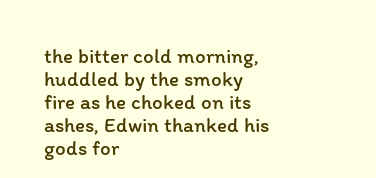the bitter cold morning, huddled by the smoky fire as he choked on its ashes, Edwin thanked his gods for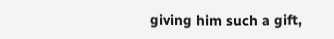giving him such a gift,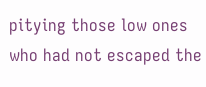pitying those low ones who had not escaped the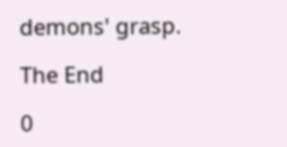demons' grasp.

The End

0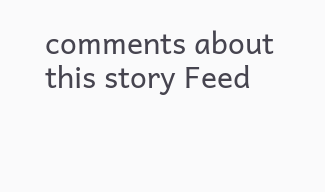comments about this story Feed